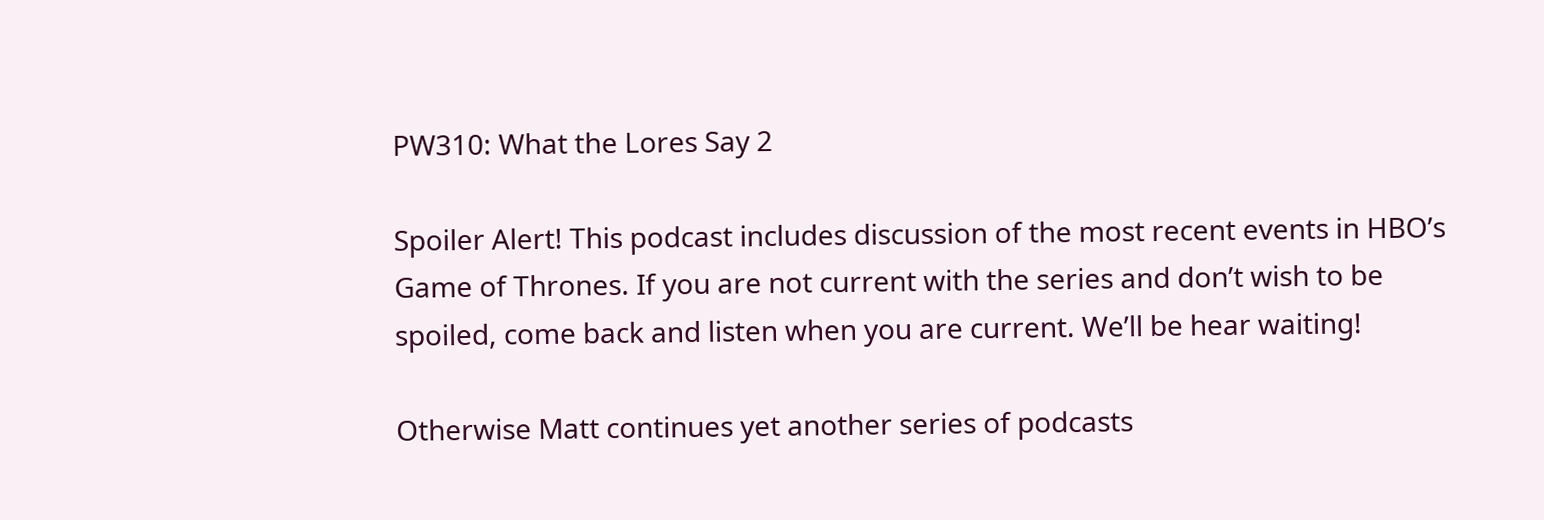PW310: What the Lores Say 2

Spoiler Alert! This podcast includes discussion of the most recent events in HBO’s Game of Thrones. If you are not current with the series and don’t wish to be spoiled, come back and listen when you are current. We’ll be hear waiting!

Otherwise Matt continues yet another series of podcasts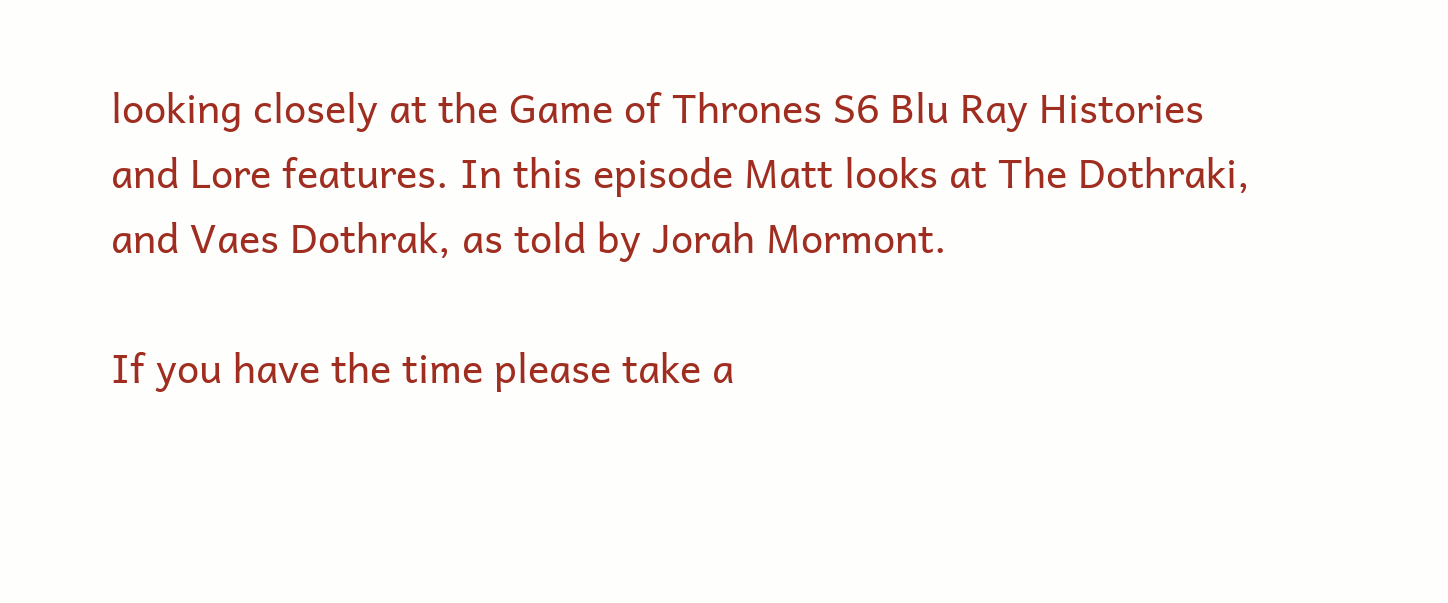looking closely at the Game of Thrones S6 Blu Ray Histories and Lore features. In this episode Matt looks at The Dothraki, and Vaes Dothrak, as told by Jorah Mormont.

If you have the time please take a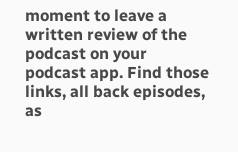moment to leave a written review of the podcast on your podcast app. Find those links, all back episodes, as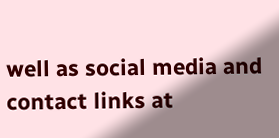well as social media and contact links at